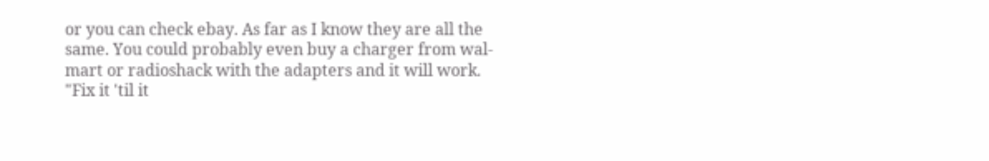or you can check ebay. As far as I know they are all the same. You could probably even buy a charger from wal-mart or radioshack with the adapters and it will work.
"Fix it 'til it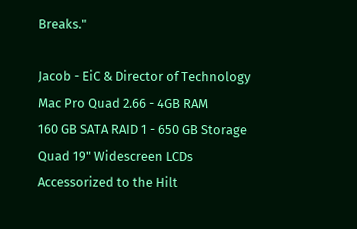Breaks."

Jacob - EiC & Director of Technology
Mac Pro Quad 2.66 - 4GB RAM
160 GB SATA RAID 1 - 650 GB Storage
Quad 19" Widescreen LCDs
Accessorized to the Hilt